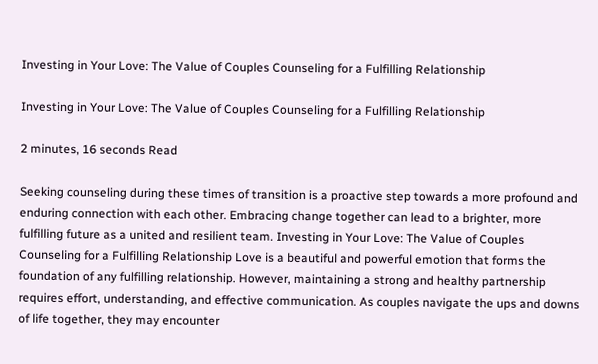Investing in Your Love: The Value of Couples Counseling for a Fulfilling Relationship

Investing in Your Love: The Value of Couples Counseling for a Fulfilling Relationship

2 minutes, 16 seconds Read

Seeking counseling during these times of transition is a proactive step towards a more profound and enduring connection with each other. Embracing change together can lead to a brighter, more fulfilling future as a united and resilient team. Investing in Your Love: The Value of Couples Counseling for a Fulfilling Relationship Love is a beautiful and powerful emotion that forms the foundation of any fulfilling relationship. However, maintaining a strong and healthy partnership requires effort, understanding, and effective communication. As couples navigate the ups and downs of life together, they may encounter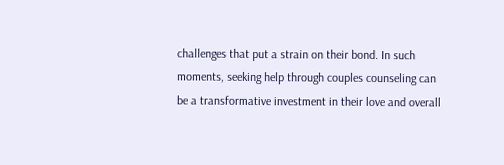challenges that put a strain on their bond. In such moments, seeking help through couples counseling can be a transformative investment in their love and overall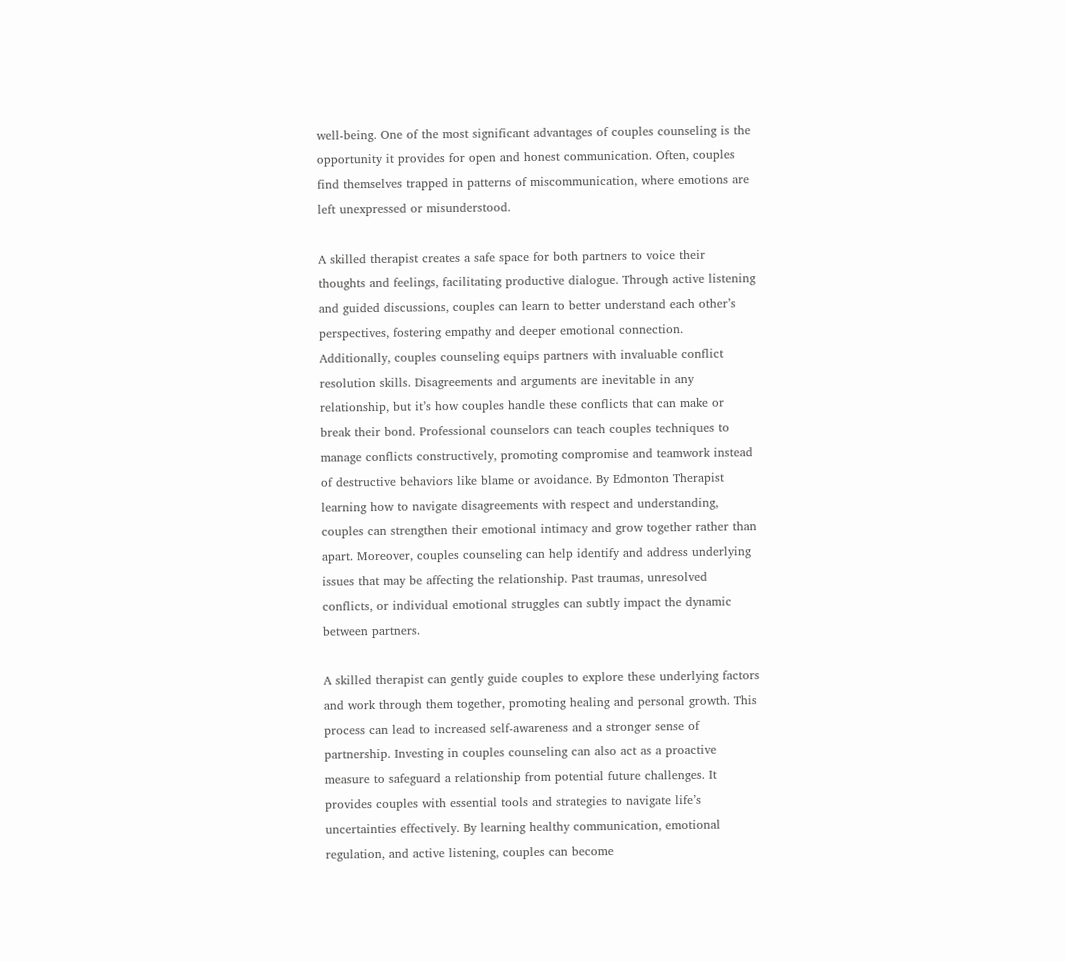well-being. One of the most significant advantages of couples counseling is the opportunity it provides for open and honest communication. Often, couples find themselves trapped in patterns of miscommunication, where emotions are left unexpressed or misunderstood.

A skilled therapist creates a safe space for both partners to voice their thoughts and feelings, facilitating productive dialogue. Through active listening and guided discussions, couples can learn to better understand each other’s perspectives, fostering empathy and deeper emotional connection. Additionally, couples counseling equips partners with invaluable conflict resolution skills. Disagreements and arguments are inevitable in any relationship, but it’s how couples handle these conflicts that can make or break their bond. Professional counselors can teach couples techniques to manage conflicts constructively, promoting compromise and teamwork instead of destructive behaviors like blame or avoidance. By Edmonton Therapist learning how to navigate disagreements with respect and understanding, couples can strengthen their emotional intimacy and grow together rather than apart. Moreover, couples counseling can help identify and address underlying issues that may be affecting the relationship. Past traumas, unresolved conflicts, or individual emotional struggles can subtly impact the dynamic between partners.

A skilled therapist can gently guide couples to explore these underlying factors and work through them together, promoting healing and personal growth. This process can lead to increased self-awareness and a stronger sense of partnership. Investing in couples counseling can also act as a proactive measure to safeguard a relationship from potential future challenges. It provides couples with essential tools and strategies to navigate life’s uncertainties effectively. By learning healthy communication, emotional regulation, and active listening, couples can become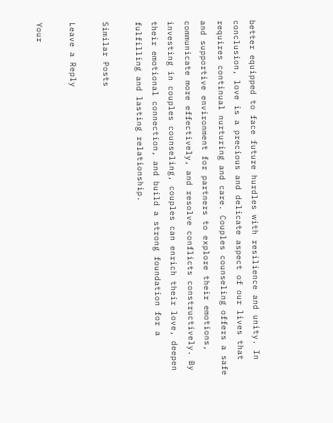better equipped to face future hurdles with resilience and unity. In conclusion, love is a precious and delicate aspect of our lives that requires continual nurturing and care. Couples counseling offers a safe and supportive environment for partners to explore their emotions, communicate more effectively, and resolve conflicts constructively. By investing in couples counseling, couples can enrich their love, deepen their emotional connection, and build a strong foundation for a fulfilling and lasting relationship.

Similar Posts

Leave a Reply

Your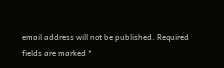email address will not be published. Required fields are marked *